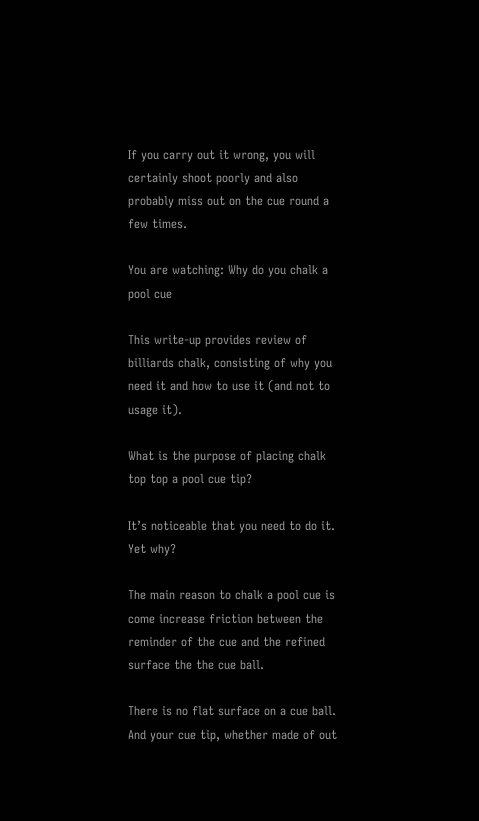If you carry out it wrong, you will certainly shoot poorly and also probably miss out on the cue round a few times.

You are watching: Why do you chalk a pool cue

This write-up provides review of billiards chalk, consisting of why you need it and how to use it (and not to usage it).

What is the purpose of placing chalk top top a pool cue tip?

It’s noticeable that you need to do it. Yet why?

The main reason to chalk a pool cue is come increase friction between the reminder of the cue and the refined surface the the cue ball.

There is no flat surface on a cue ball. And your cue tip, whether made of out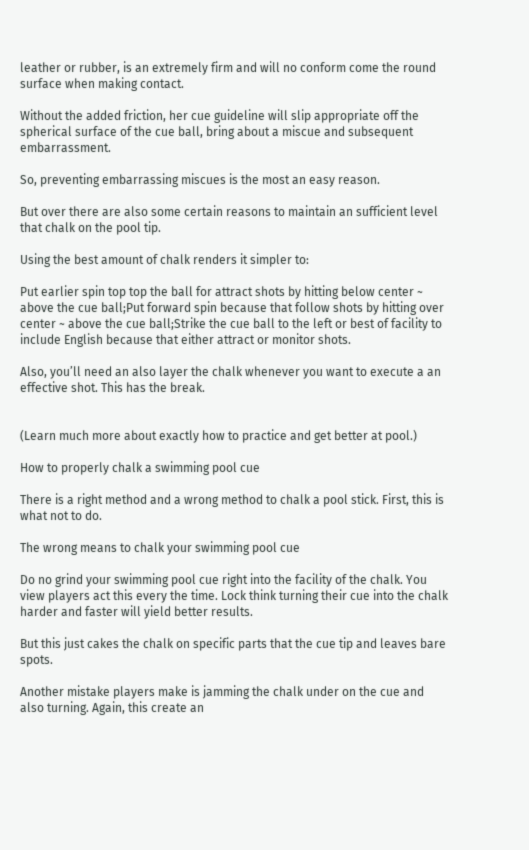leather or rubber, is an extremely firm and will no conform come the round surface when making contact.

Without the added friction, her cue guideline will slip appropriate off the spherical surface of the cue ball, bring about a miscue and subsequent embarrassment.

So, preventing embarrassing miscues is the most an easy reason.

But over there are also some certain reasons to maintain an sufficient level that chalk on the pool tip.

Using the best amount of chalk renders it simpler to:

Put earlier spin top top the ball for attract shots by hitting below center ~ above the cue ball;Put forward spin because that follow shots by hitting over center ~ above the cue ball;Strike the cue ball to the left or best of facility to include English because that either attract or monitor shots.

Also, you’ll need an also layer the chalk whenever you want to execute a an effective shot. This has the break.


(Learn much more about exactly how to practice and get better at pool.)

How to properly chalk a swimming pool cue

There is a right method and a wrong method to chalk a pool stick. First, this is what not to do.

The wrong means to chalk your swimming pool cue

Do no grind your swimming pool cue right into the facility of the chalk. You view players act this every the time. Lock think turning their cue into the chalk harder and faster will yield better results.

But this just cakes the chalk on specific parts that the cue tip and leaves bare spots.

Another mistake players make is jamming the chalk under on the cue and also turning. Again, this create an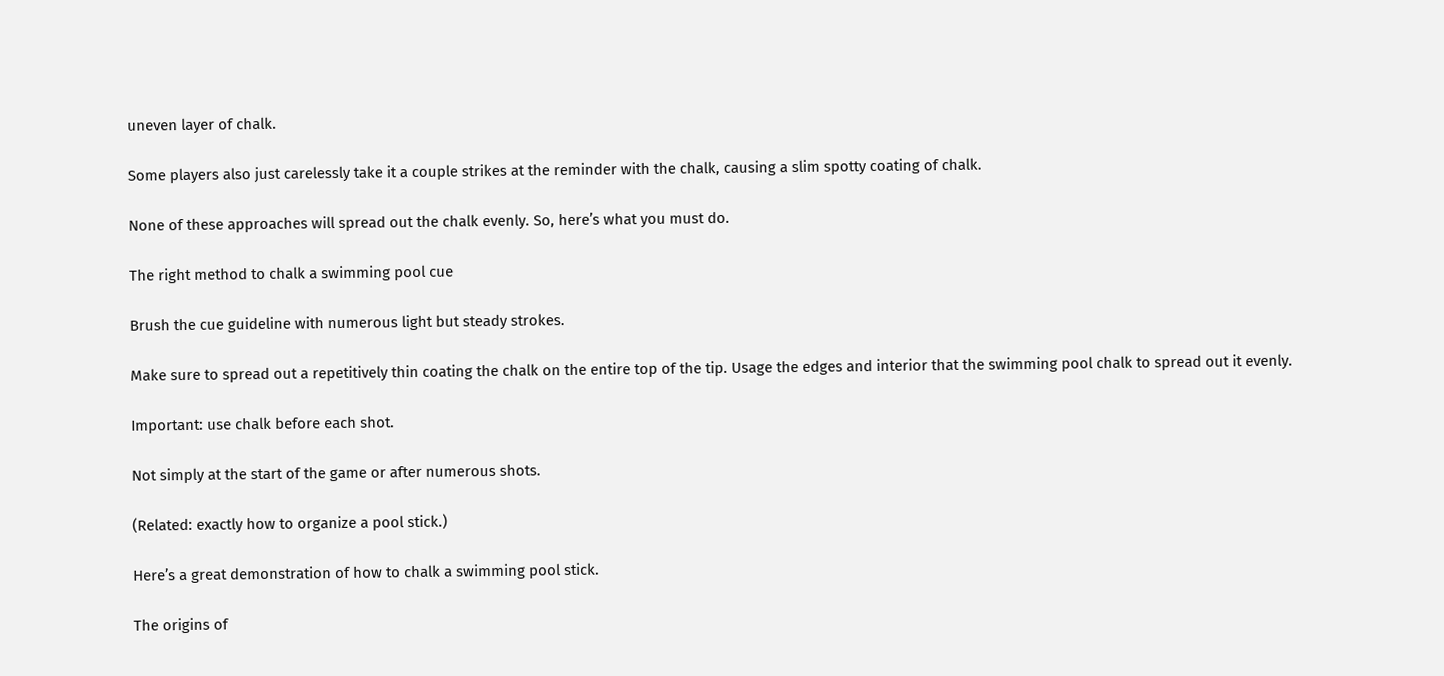uneven layer of chalk.

Some players also just carelessly take it a couple strikes at the reminder with the chalk, causing a slim spotty coating of chalk.

None of these approaches will spread out the chalk evenly. So, here’s what you must do.

The right method to chalk a swimming pool cue

Brush the cue guideline with numerous light but steady strokes.

Make sure to spread out a repetitively thin coating the chalk on the entire top of the tip. Usage the edges and interior that the swimming pool chalk to spread out it evenly.

Important: use chalk before each shot.

Not simply at the start of the game or after numerous shots.

(Related: exactly how to organize a pool stick.)

Here’s a great demonstration of how to chalk a swimming pool stick.

The origins of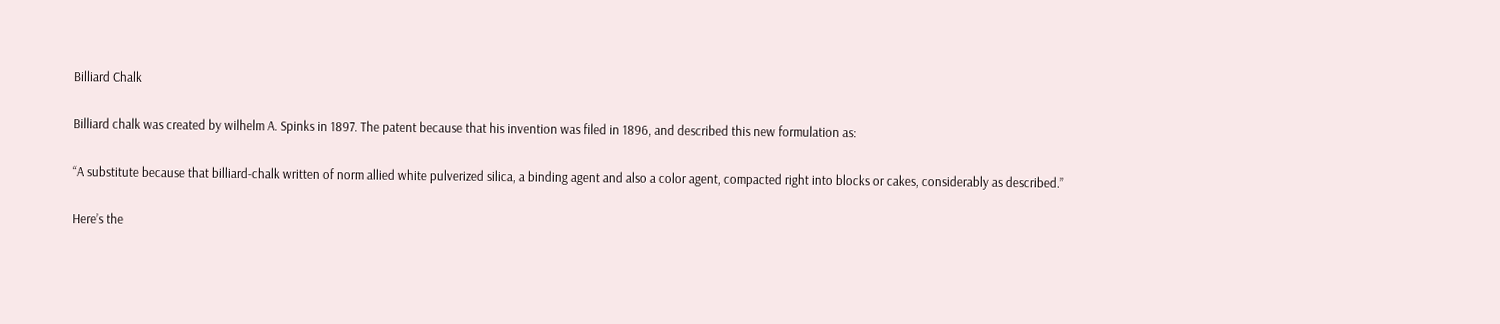Billiard Chalk

Billiard chalk was created by wilhelm A. Spinks in 1897. The patent because that his invention was filed in 1896, and described this new formulation as:

“A substitute because that billiard-chalk written of norm allied white pulverized silica, a binding agent and also a color agent, compacted right into blocks or cakes, considerably as described.”

Here’s the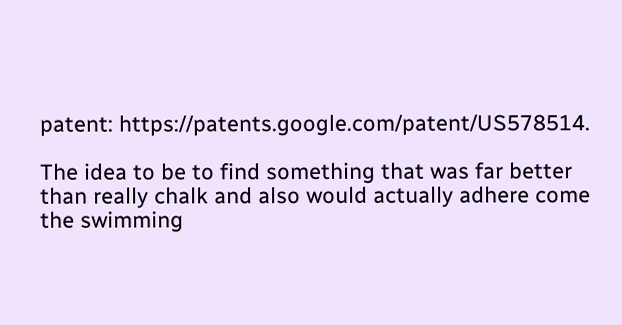patent: https://patents.google.com/patent/US578514.

The idea to be to find something that was far better than really chalk and also would actually adhere come the swimming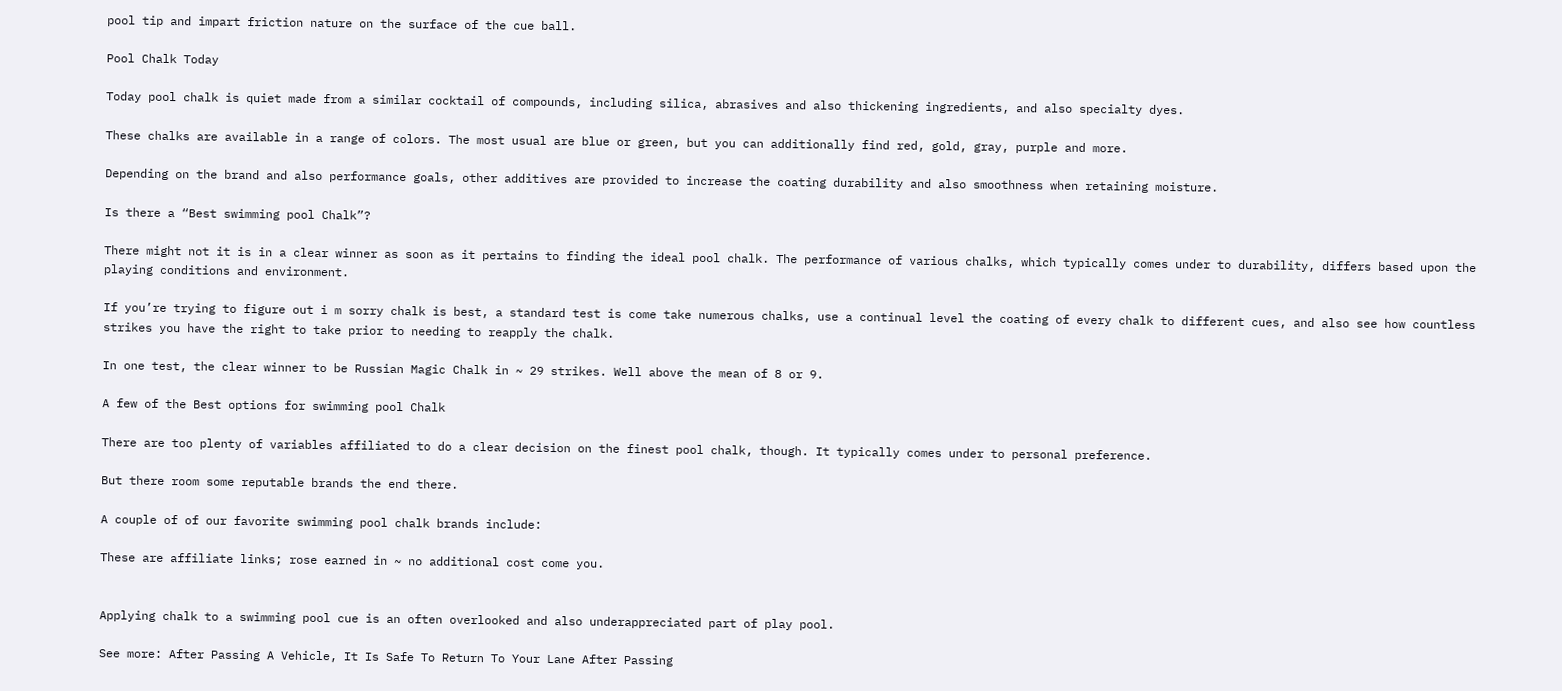pool tip and impart friction nature on the surface of the cue ball.

Pool Chalk Today

Today pool chalk is quiet made from a similar cocktail of compounds, including silica, abrasives and also thickening ingredients, and also specialty dyes.

These chalks are available in a range of colors. The most usual are blue or green, but you can additionally find red, gold, gray, purple and more.

Depending on the brand and also performance goals, other additives are provided to increase the coating durability and also smoothness when retaining moisture.

Is there a “Best swimming pool Chalk”?

There might not it is in a clear winner as soon as it pertains to finding the ideal pool chalk. The performance of various chalks, which typically comes under to durability, differs based upon the playing conditions and environment.

If you’re trying to figure out i m sorry chalk is best, a standard test is come take numerous chalks, use a continual level the coating of every chalk to different cues, and also see how countless strikes you have the right to take prior to needing to reapply the chalk.

In one test, the clear winner to be Russian Magic Chalk in ~ 29 strikes. Well above the mean of 8 or 9.

A few of the Best options for swimming pool Chalk

There are too plenty of variables affiliated to do a clear decision on the finest pool chalk, though. It typically comes under to personal preference.

But there room some reputable brands the end there.

A couple of of our favorite swimming pool chalk brands include:

These are affiliate links; rose earned in ~ no additional cost come you.


Applying chalk to a swimming pool cue is an often overlooked and also underappreciated part of play pool.

See more: After Passing A Vehicle, It Is Safe To Return To Your Lane After Passing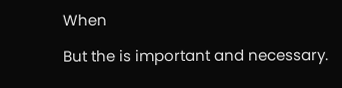When

But the is important and necessary.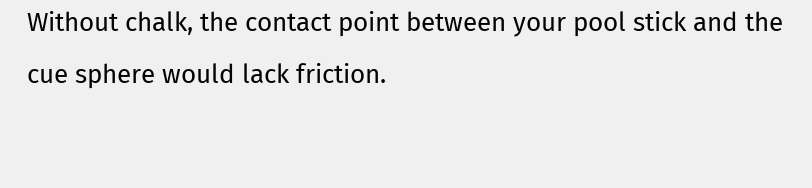Without chalk, the contact point between your pool stick and the cue sphere would lack friction.